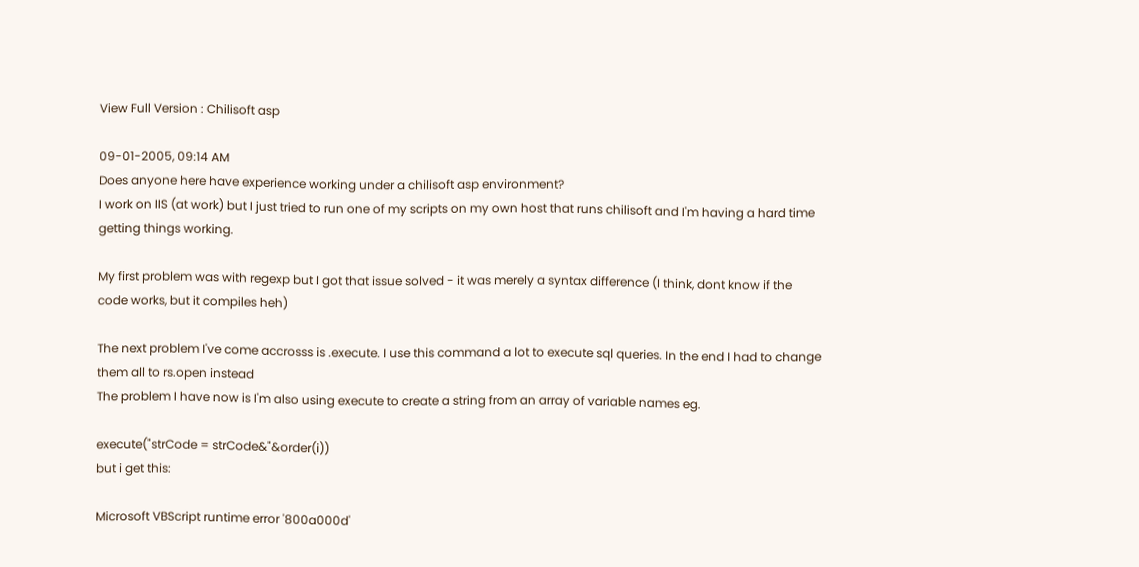View Full Version : Chilisoft asp

09-01-2005, 09:14 AM
Does anyone here have experience working under a chilisoft asp environment?
I work on IIS (at work) but I just tried to run one of my scripts on my own host that runs chilisoft and I'm having a hard time getting things working.

My first problem was with regexp but I got that issue solved - it was merely a syntax difference (I think, dont know if the code works, but it compiles heh)

The next problem I've come accrosss is .execute. I use this command a lot to execute sql queries. In the end I had to change them all to rs.open instead
The problem I have now is I'm also using execute to create a string from an array of variable names eg.

execute("strCode = strCode&"&order(i))
but i get this:

Microsoft VBScript runtime error '800a000d'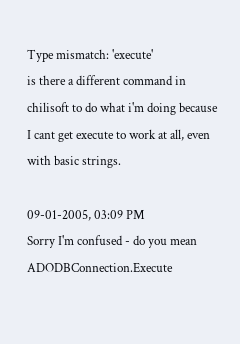Type mismatch: 'execute'
is there a different command in chilisoft to do what i'm doing because I cant get execute to work at all, even with basic strings.

09-01-2005, 03:09 PM
Sorry I'm confused - do you mean ADODBConnection.Execute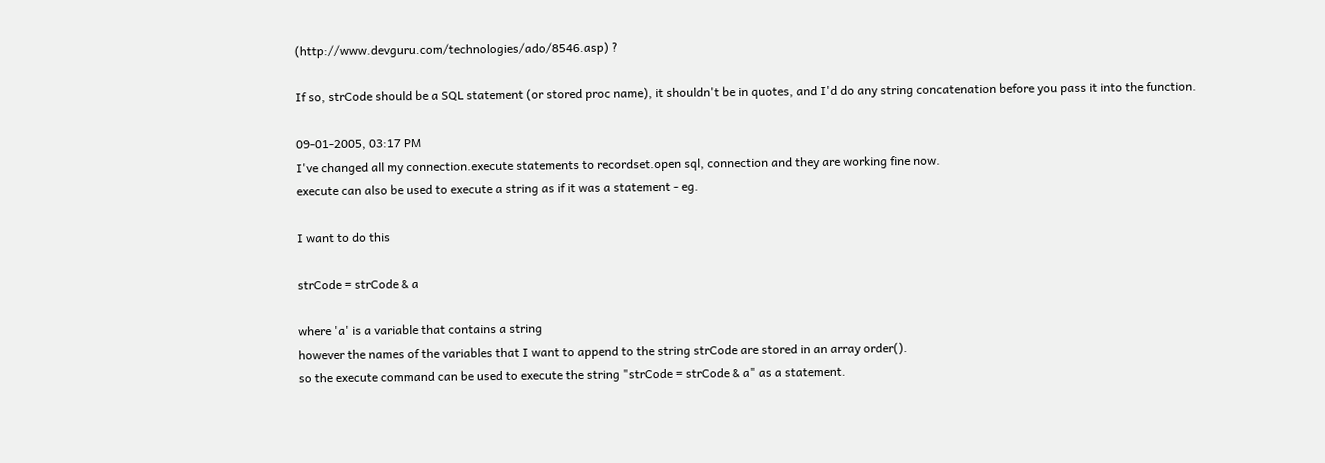(http://www.devguru.com/technologies/ado/8546.asp) ?

If so, strCode should be a SQL statement (or stored proc name), it shouldn't be in quotes, and I'd do any string concatenation before you pass it into the function.

09-01-2005, 03:17 PM
I've changed all my connection.execute statements to recordset.open sql, connection and they are working fine now.
execute can also be used to execute a string as if it was a statement - eg.

I want to do this

strCode = strCode & a

where 'a' is a variable that contains a string
however the names of the variables that I want to append to the string strCode are stored in an array order().
so the execute command can be used to execute the string "strCode = strCode & a" as a statement.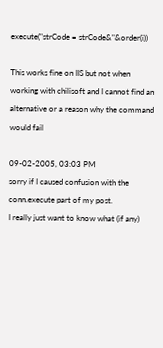execute("strCode = strCode&"&order(i))

This works fine on IIS but not when working with chilisoft and I cannot find an alternative or a reason why the command would fail

09-02-2005, 03:03 PM
sorry if I caused confusion with the conn.execute part of my post.
I really just want to know what (if any)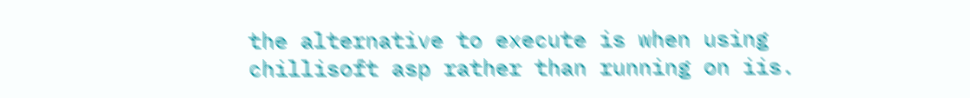the alternative to execute is when using chillisoft asp rather than running on iis.